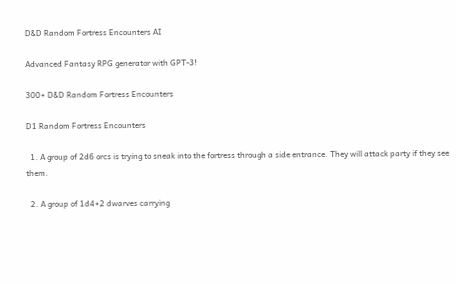D&D Random Fortress Encounters AI

Advanced Fantasy RPG generator with GPT-3!

300+ D&D Random Fortress Encounters

D1 Random Fortress Encounters

  1. A group of 2d6 orcs is trying to sneak into the fortress through a side entrance. They will attack party if they see them.

  2. A group of 1d4+2 dwarves carrying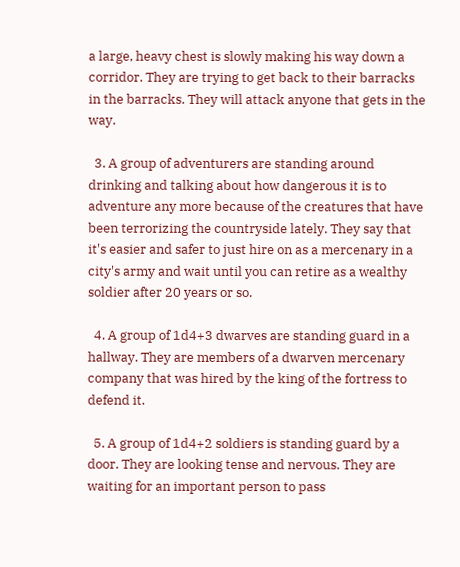a large, heavy chest is slowly making his way down a corridor. They are trying to get back to their barracks in the barracks. They will attack anyone that gets in the way.

  3. A group of adventurers are standing around drinking and talking about how dangerous it is to adventure any more because of the creatures that have been terrorizing the countryside lately. They say that it's easier and safer to just hire on as a mercenary in a city's army and wait until you can retire as a wealthy soldier after 20 years or so.

  4. A group of 1d4+3 dwarves are standing guard in a hallway. They are members of a dwarven mercenary company that was hired by the king of the fortress to defend it.

  5. A group of 1d4+2 soldiers is standing guard by a door. They are looking tense and nervous. They are waiting for an important person to pass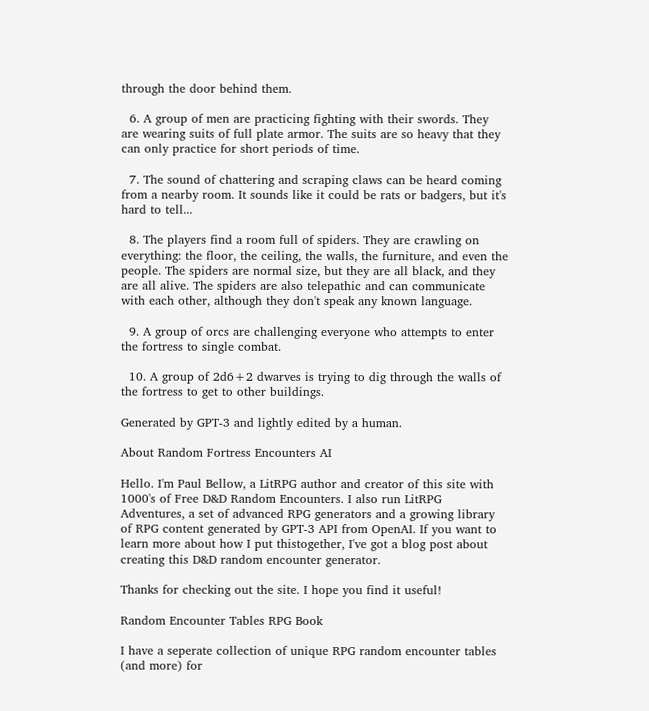through the door behind them.

  6. A group of men are practicing fighting with their swords. They are wearing suits of full plate armor. The suits are so heavy that they can only practice for short periods of time.

  7. The sound of chattering and scraping claws can be heard coming from a nearby room. It sounds like it could be rats or badgers, but it's hard to tell...

  8. The players find a room full of spiders. They are crawling on everything: the floor, the ceiling, the walls, the furniture, and even the people. The spiders are normal size, but they are all black, and they are all alive. The spiders are also telepathic and can communicate with each other, although they don't speak any known language.

  9. A group of orcs are challenging everyone who attempts to enter the fortress to single combat.

  10. A group of 2d6+2 dwarves is trying to dig through the walls of the fortress to get to other buildings.

Generated by GPT-3 and lightly edited by a human.

About Random Fortress Encounters AI

Hello. I'm Paul Bellow, a LitRPG author and creator of this site with 1000's of Free D&D Random Encounters. I also run LitRPG Adventures, a set of advanced RPG generators and a growing library of RPG content generated by GPT-3 API from OpenAI. If you want to learn more about how I put thistogether, I've got a blog post about creating this D&D random encounter generator.

Thanks for checking out the site. I hope you find it useful!

Random Encounter Tables RPG Book

I have a seperate collection of unique RPG random encounter tables (and more) for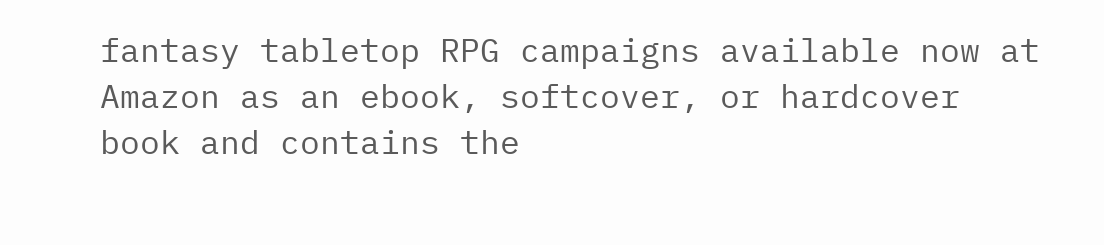fantasy tabletop RPG campaigns available now at Amazon as an ebook, softcover, or hardcover book and contains the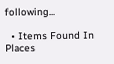following...

  • Items Found In Places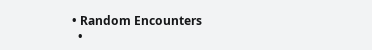• Random Encounters
  •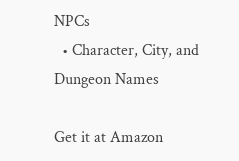NPCs
  • Character, City, and Dungeon Names

Get it at Amazon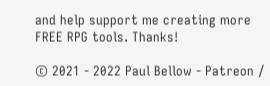and help support me creating more FREE RPG tools. Thanks!

© 2021 - 2022 Paul Bellow - Patreon /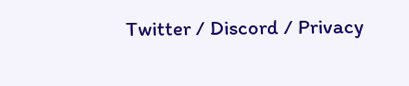Twitter / Discord / Privacy